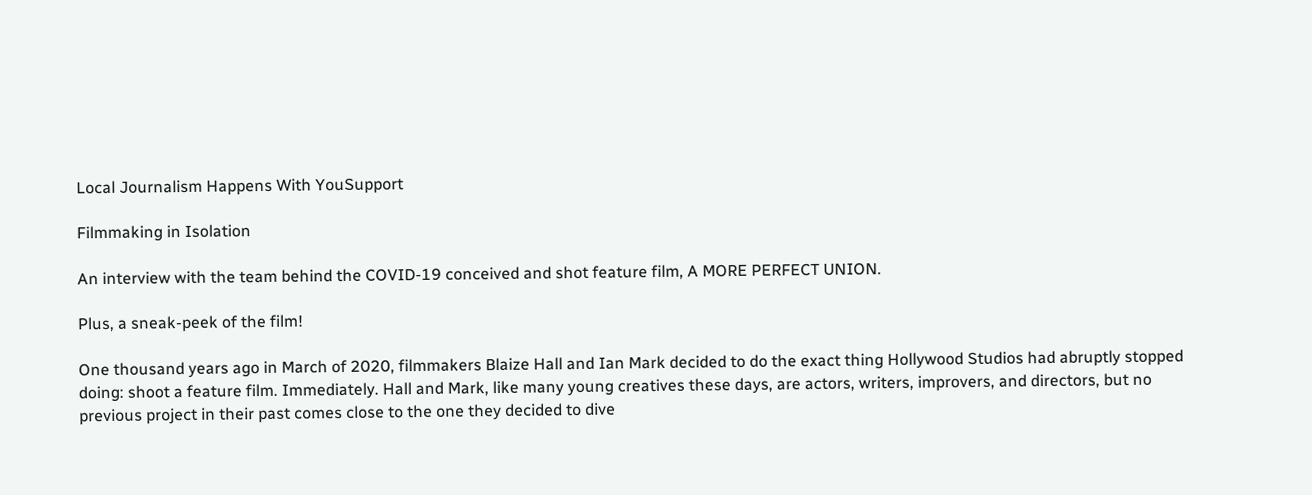Local Journalism Happens With YouSupport

Filmmaking in Isolation

An interview with the team behind the COVID-19 conceived and shot feature film, A MORE PERFECT UNION.

Plus, a sneak-peek of the film!

One thousand years ago in March of 2020, filmmakers Blaize Hall and Ian Mark decided to do the exact thing Hollywood Studios had abruptly stopped doing: shoot a feature film. Immediately. Hall and Mark, like many young creatives these days, are actors, writers, improvers, and directors, but no previous project in their past comes close to the one they decided to dive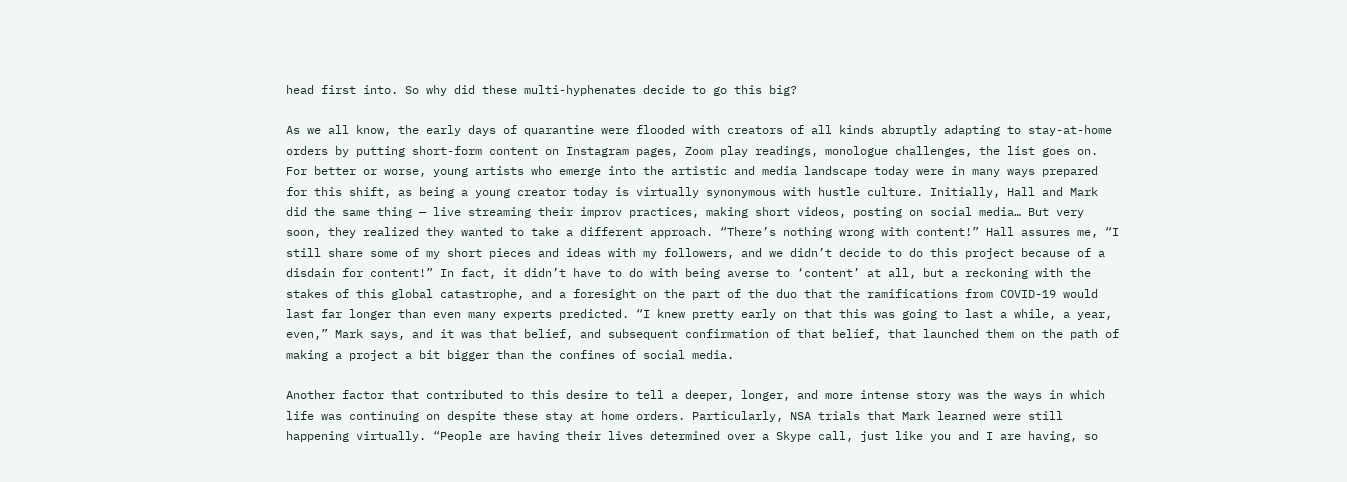head first into. So why did these multi-hyphenates decide to go this big?

As we all know, the early days of quarantine were flooded with creators of all kinds abruptly adapting to stay-at-home orders by putting short-form content on Instagram pages, Zoom play readings, monologue challenges, the list goes on. For better or worse, young artists who emerge into the artistic and media landscape today were in many ways prepared for this shift, as being a young creator today is virtually synonymous with hustle culture. Initially, Hall and Mark did the same thing — live streaming their improv practices, making short videos, posting on social media… But very soon, they realized they wanted to take a different approach. “There’s nothing wrong with content!” Hall assures me, “I still share some of my short pieces and ideas with my followers, and we didn’t decide to do this project because of a disdain for content!” In fact, it didn’t have to do with being averse to ‘content’ at all, but a reckoning with the stakes of this global catastrophe, and a foresight on the part of the duo that the ramifications from COVID-19 would last far longer than even many experts predicted. “I knew pretty early on that this was going to last a while, a year, even,” Mark says, and it was that belief, and subsequent confirmation of that belief, that launched them on the path of making a project a bit bigger than the confines of social media.

Another factor that contributed to this desire to tell a deeper, longer, and more intense story was the ways in which life was continuing on despite these stay at home orders. Particularly, NSA trials that Mark learned were still happening virtually. “People are having their lives determined over a Skype call, just like you and I are having, so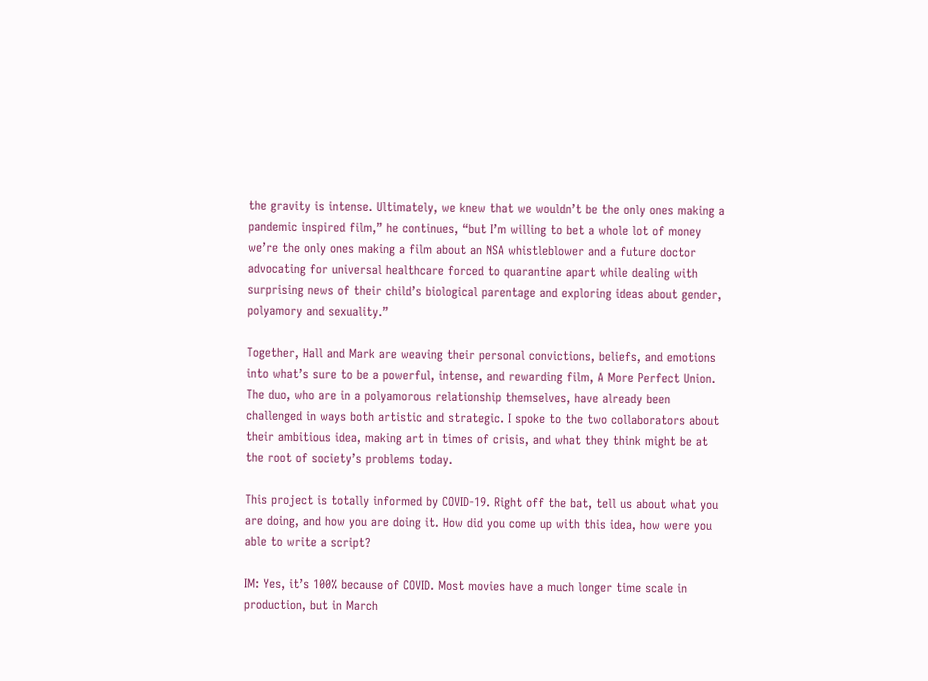the gravity is intense. Ultimately, we knew that we wouldn’t be the only ones making a pandemic inspired film,” he continues, “but I’m willing to bet a whole lot of money we’re the only ones making a film about an NSA whistleblower and a future doctor advocating for universal healthcare forced to quarantine apart while dealing with surprising news of their child’s biological parentage and exploring ideas about gender, polyamory and sexuality.”

Together, Hall and Mark are weaving their personal convictions, beliefs, and emotions into what’s sure to be a powerful, intense, and rewarding film, A More Perfect Union. The duo, who are in a polyamorous relationship themselves, have already been challenged in ways both artistic and strategic. I spoke to the two collaborators about their ambitious idea, making art in times of crisis, and what they think might be at the root of society’s problems today.

This project is totally informed by COVID-19. Right off the bat, tell us about what you are doing, and how you are doing it. How did you come up with this idea, how were you able to write a script?

IM: Yes, it’s 100% because of COVID. Most movies have a much longer time scale in production, but in March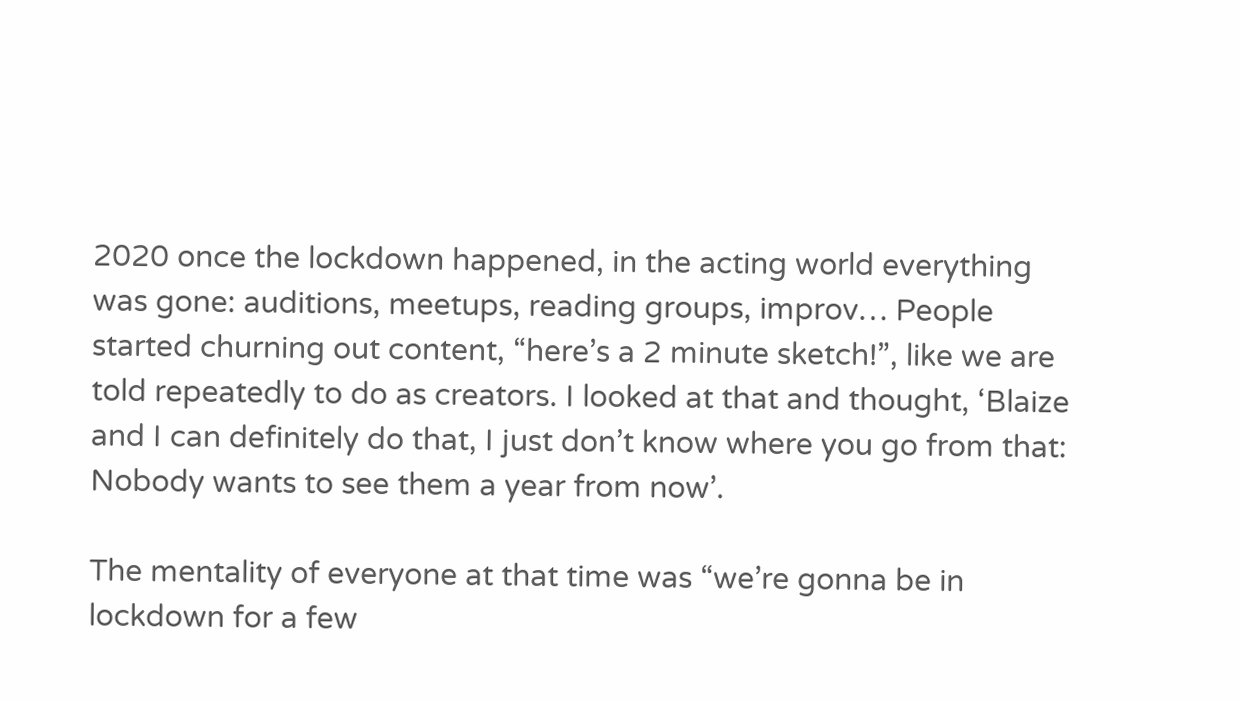2020 once the lockdown happened, in the acting world everything was gone: auditions, meetups, reading groups, improv… People started churning out content, “here’s a 2 minute sketch!”, like we are told repeatedly to do as creators. I looked at that and thought, ‘Blaize and I can definitely do that, I just don’t know where you go from that: Nobody wants to see them a year from now’.

The mentality of everyone at that time was “we’re gonna be in lockdown for a few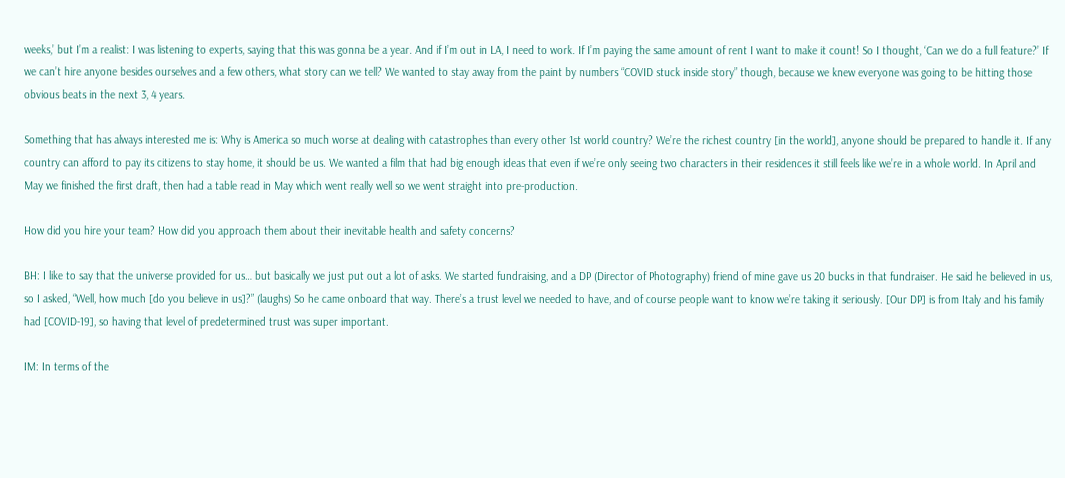weeks,’ but I’m a realist: I was listening to experts, saying that this was gonna be a year. And if I’m out in LA, I need to work. If I’m paying the same amount of rent I want to make it count! So I thought, ‘Can we do a full feature?’ If we can’t hire anyone besides ourselves and a few others, what story can we tell? We wanted to stay away from the paint by numbers “COVID stuck inside story” though, because we knew everyone was going to be hitting those obvious beats in the next 3, 4 years.

Something that has always interested me is: Why is America so much worse at dealing with catastrophes than every other 1st world country? We’re the richest country [in the world], anyone should be prepared to handle it. If any country can afford to pay its citizens to stay home, it should be us. We wanted a film that had big enough ideas that even if we’re only seeing two characters in their residences it still feels like we’re in a whole world. In April and May we finished the first draft, then had a table read in May which went really well so we went straight into pre-production.

How did you hire your team? How did you approach them about their inevitable health and safety concerns?

BH: I like to say that the universe provided for us… but basically we just put out a lot of asks. We started fundraising, and a DP (Director of Photography) friend of mine gave us 20 bucks in that fundraiser. He said he believed in us, so I asked, “Well, how much [do you believe in us]?” (laughs) So he came onboard that way. There’s a trust level we needed to have, and of course people want to know we’re taking it seriously. [Our DP] is from Italy and his family had [COVID-19], so having that level of predetermined trust was super important.

IM: In terms of the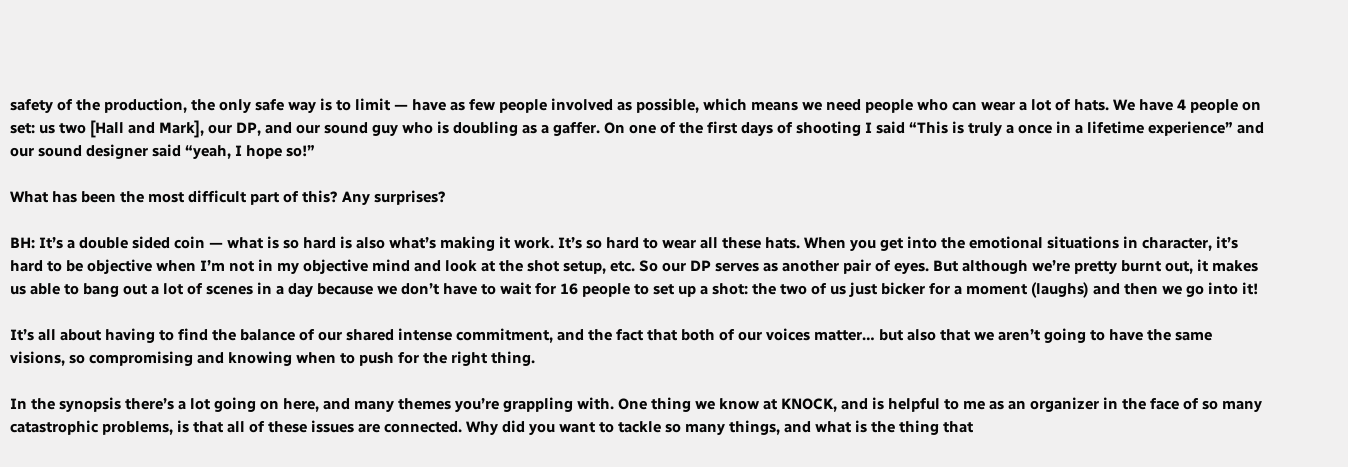safety of the production, the only safe way is to limit — have as few people involved as possible, which means we need people who can wear a lot of hats. We have 4 people on set: us two [Hall and Mark], our DP, and our sound guy who is doubling as a gaffer. On one of the first days of shooting I said “This is truly a once in a lifetime experience” and our sound designer said “yeah, I hope so!”

What has been the most difficult part of this? Any surprises?

BH: It’s a double sided coin — what is so hard is also what’s making it work. It’s so hard to wear all these hats. When you get into the emotional situations in character, it’s hard to be objective when I’m not in my objective mind and look at the shot setup, etc. So our DP serves as another pair of eyes. But although we’re pretty burnt out, it makes us able to bang out a lot of scenes in a day because we don’t have to wait for 16 people to set up a shot: the two of us just bicker for a moment (laughs) and then we go into it!

It’s all about having to find the balance of our shared intense commitment, and the fact that both of our voices matter… but also that we aren’t going to have the same visions, so compromising and knowing when to push for the right thing.

In the synopsis there’s a lot going on here, and many themes you’re grappling with. One thing we know at KNOCK, and is helpful to me as an organizer in the face of so many catastrophic problems, is that all of these issues are connected. Why did you want to tackle so many things, and what is the thing that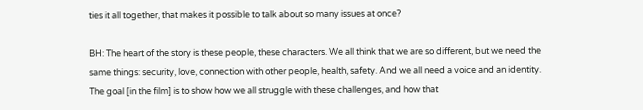ties it all together, that makes it possible to talk about so many issues at once?

BH: The heart of the story is these people, these characters. We all think that we are so different, but we need the same things: security, love, connection with other people, health, safety. And we all need a voice and an identity. The goal [in the film] is to show how we all struggle with these challenges, and how that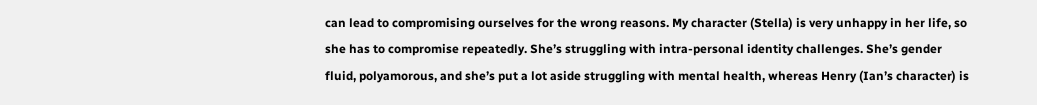can lead to compromising ourselves for the wrong reasons. My character (Stella) is very unhappy in her life, so she has to compromise repeatedly. She’s struggling with intra-personal identity challenges. She’s gender fluid, polyamorous, and she’s put a lot aside struggling with mental health, whereas Henry (Ian’s character) is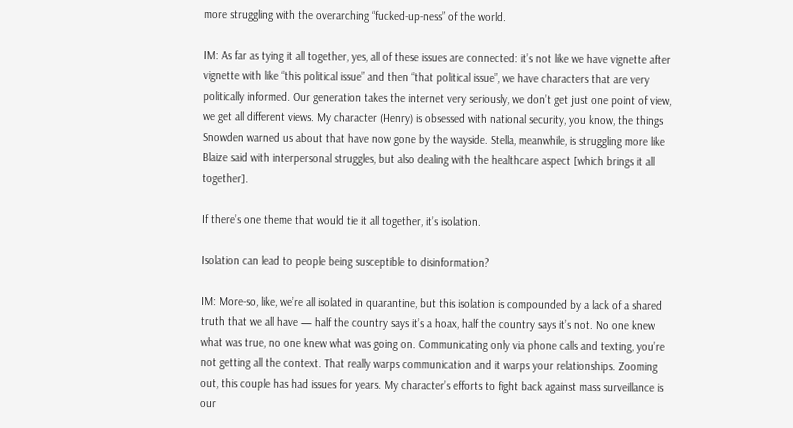more struggling with the overarching “fucked-up-ness” of the world.

IM: As far as tying it all together, yes, all of these issues are connected: it’s not like we have vignette after vignette with like “this political issue” and then “that political issue”, we have characters that are very politically informed. Our generation takes the internet very seriously, we don’t get just one point of view, we get all different views. My character (Henry) is obsessed with national security, you know, the things Snowden warned us about that have now gone by the wayside. Stella, meanwhile, is struggling more like Blaize said with interpersonal struggles, but also dealing with the healthcare aspect [which brings it all together].

If there’s one theme that would tie it all together, it’s isolation.

Isolation can lead to people being susceptible to disinformation?

IM: More-so, like, we’re all isolated in quarantine, but this isolation is compounded by a lack of a shared truth that we all have — half the country says it’s a hoax, half the country says it’s not. No one knew what was true, no one knew what was going on. Communicating only via phone calls and texting, you’re not getting all the context. That really warps communication and it warps your relationships. Zooming out, this couple has had issues for years. My character’s efforts to fight back against mass surveillance is our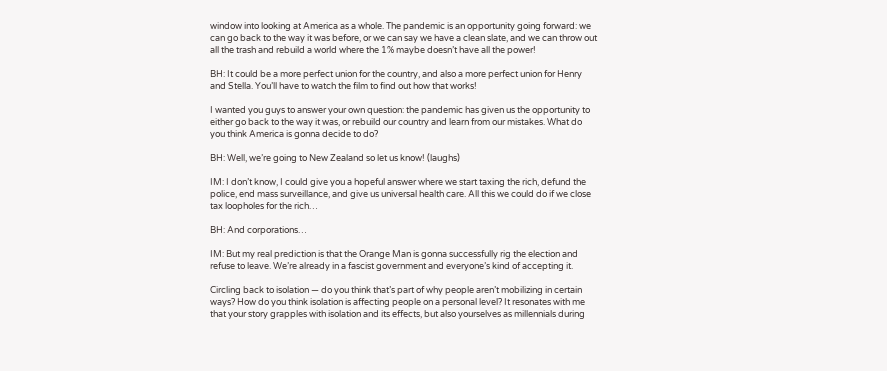window into looking at America as a whole. The pandemic is an opportunity going forward: we can go back to the way it was before, or we can say we have a clean slate, and we can throw out all the trash and rebuild a world where the 1% maybe doesn’t have all the power!

BH: It could be a more perfect union for the country, and also a more perfect union for Henry and Stella. You’ll have to watch the film to find out how that works!

I wanted you guys to answer your own question: the pandemic has given us the opportunity to either go back to the way it was, or rebuild our country and learn from our mistakes. What do you think America is gonna decide to do?

BH: Well, we’re going to New Zealand so let us know! (laughs)

IM: I don’t know, I could give you a hopeful answer where we start taxing the rich, defund the police, end mass surveillance, and give us universal health care. All this we could do if we close tax loopholes for the rich…

BH: And corporations…

IM: But my real prediction is that the Orange Man is gonna successfully rig the election and refuse to leave. We’re already in a fascist government and everyone’s kind of accepting it.

Circling back to isolation — do you think that’s part of why people aren’t mobilizing in certain ways? How do you think isolation is affecting people on a personal level? It resonates with me that your story grapples with isolation and its effects, but also yourselves as millennials during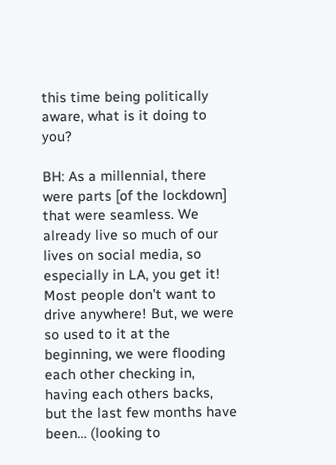this time being politically aware, what is it doing to you?

BH: As a millennial, there were parts [of the lockdown] that were seamless. We already live so much of our lives on social media, so especially in LA, you get it! Most people don’t want to drive anywhere! But, we were so used to it at the beginning, we were flooding each other checking in, having each others backs, but the last few months have been… (looking to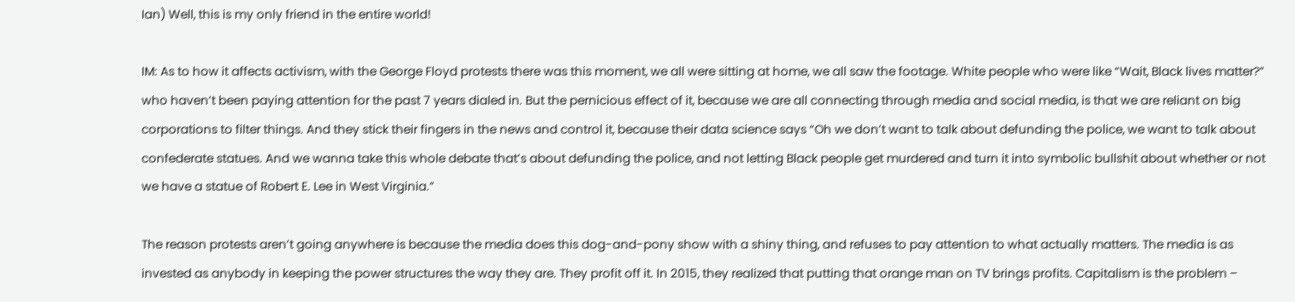Ian) Well, this is my only friend in the entire world!

IM: As to how it affects activism, with the George Floyd protests there was this moment, we all were sitting at home, we all saw the footage. White people who were like “Wait, Black lives matter?” who haven’t been paying attention for the past 7 years dialed in. But the pernicious effect of it, because we are all connecting through media and social media, is that we are reliant on big corporations to filter things. And they stick their fingers in the news and control it, because their data science says “Oh we don’t want to talk about defunding the police, we want to talk about confederate statues. And we wanna take this whole debate that’s about defunding the police, and not letting Black people get murdered and turn it into symbolic bullshit about whether or not we have a statue of Robert E. Lee in West Virginia.”

The reason protests aren’t going anywhere is because the media does this dog-and-pony show with a shiny thing, and refuses to pay attention to what actually matters. The media is as invested as anybody in keeping the power structures the way they are. They profit off it. In 2015, they realized that putting that orange man on TV brings profits. Capitalism is the problem –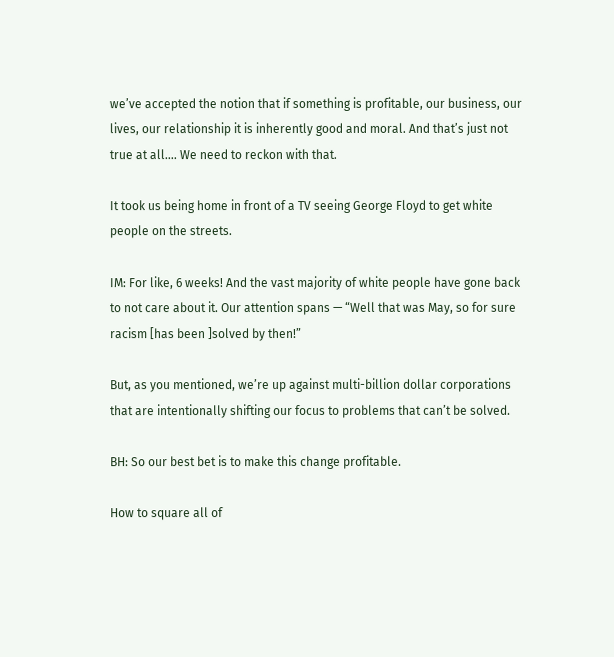we’ve accepted the notion that if something is profitable, our business, our lives, our relationship it is inherently good and moral. And that’s just not true at all…. We need to reckon with that.

It took us being home in front of a TV seeing George Floyd to get white people on the streets.

IM: For like, 6 weeks! And the vast majority of white people have gone back to not care about it. Our attention spans — “Well that was May, so for sure racism [has been ]solved by then!”

But, as you mentioned, we’re up against multi-billion dollar corporations that are intentionally shifting our focus to problems that can’t be solved.

BH: So our best bet is to make this change profitable.

How to square all of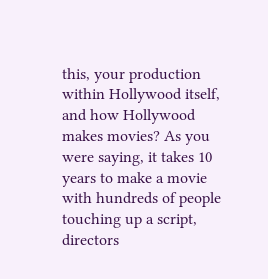this, your production within Hollywood itself, and how Hollywood makes movies? As you were saying, it takes 10 years to make a movie with hundreds of people touching up a script, directors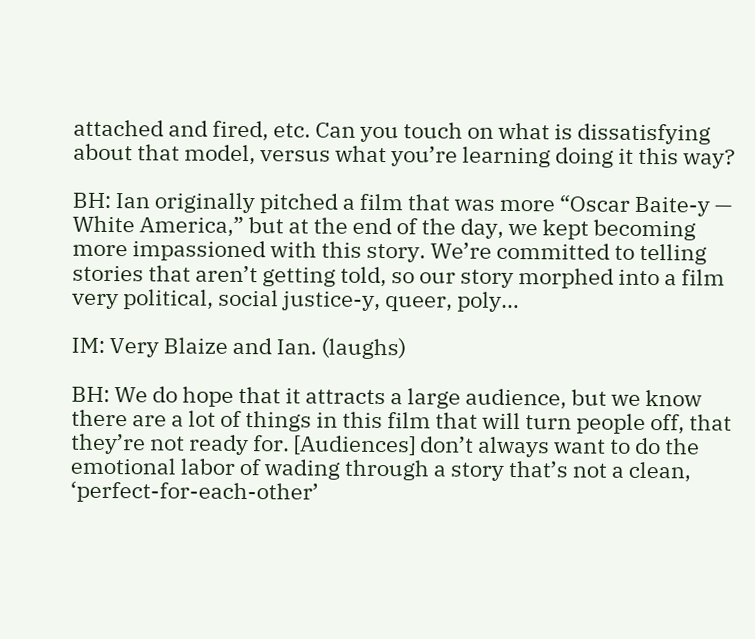attached and fired, etc. Can you touch on what is dissatisfying about that model, versus what you’re learning doing it this way?

BH: Ian originally pitched a film that was more “Oscar Baite-y — White America,” but at the end of the day, we kept becoming more impassioned with this story. We’re committed to telling stories that aren’t getting told, so our story morphed into a film very political, social justice-y, queer, poly…

IM: Very Blaize and Ian. (laughs)

BH: We do hope that it attracts a large audience, but we know there are a lot of things in this film that will turn people off, that they’re not ready for. [Audiences] don’t always want to do the emotional labor of wading through a story that’s not a clean, ‘perfect-for-each-other’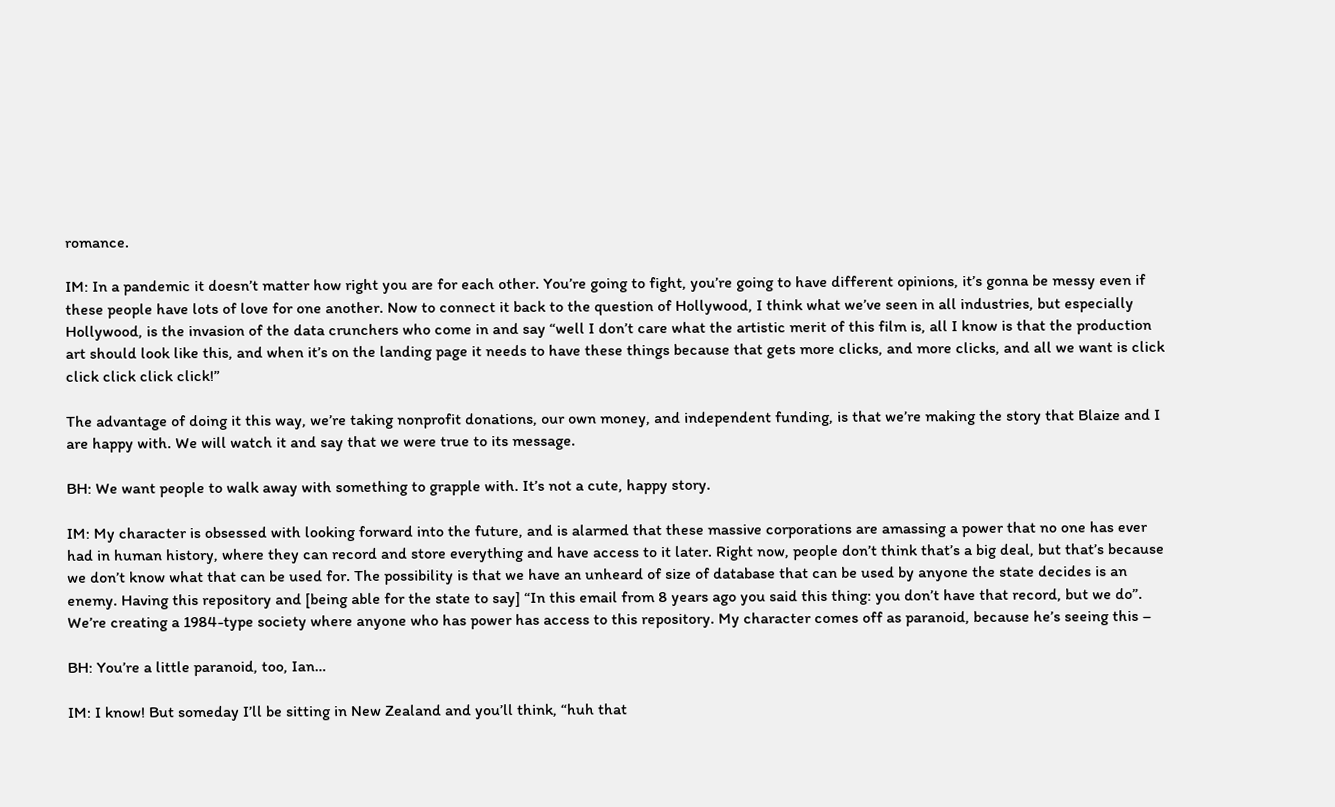romance.

IM: In a pandemic it doesn’t matter how right you are for each other. You’re going to fight, you’re going to have different opinions, it’s gonna be messy even if these people have lots of love for one another. Now to connect it back to the question of Hollywood, I think what we’ve seen in all industries, but especially Hollywood, is the invasion of the data crunchers who come in and say “well I don’t care what the artistic merit of this film is, all I know is that the production art should look like this, and when it’s on the landing page it needs to have these things because that gets more clicks, and more clicks, and all we want is click click click click click!”

The advantage of doing it this way, we’re taking nonprofit donations, our own money, and independent funding, is that we’re making the story that Blaize and I are happy with. We will watch it and say that we were true to its message.

BH: We want people to walk away with something to grapple with. It’s not a cute, happy story.

IM: My character is obsessed with looking forward into the future, and is alarmed that these massive corporations are amassing a power that no one has ever had in human history, where they can record and store everything and have access to it later. Right now, people don’t think that’s a big deal, but that’s because we don’t know what that can be used for. The possibility is that we have an unheard of size of database that can be used by anyone the state decides is an enemy. Having this repository and [being able for the state to say] “In this email from 8 years ago you said this thing: you don’t have that record, but we do”. We’re creating a 1984-type society where anyone who has power has access to this repository. My character comes off as paranoid, because he’s seeing this –

BH: You’re a little paranoid, too, Ian…

IM: I know! But someday I’ll be sitting in New Zealand and you’ll think, “huh that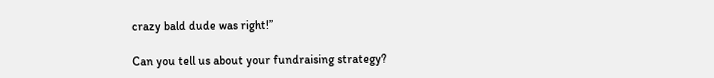crazy bald dude was right!”

Can you tell us about your fundraising strategy?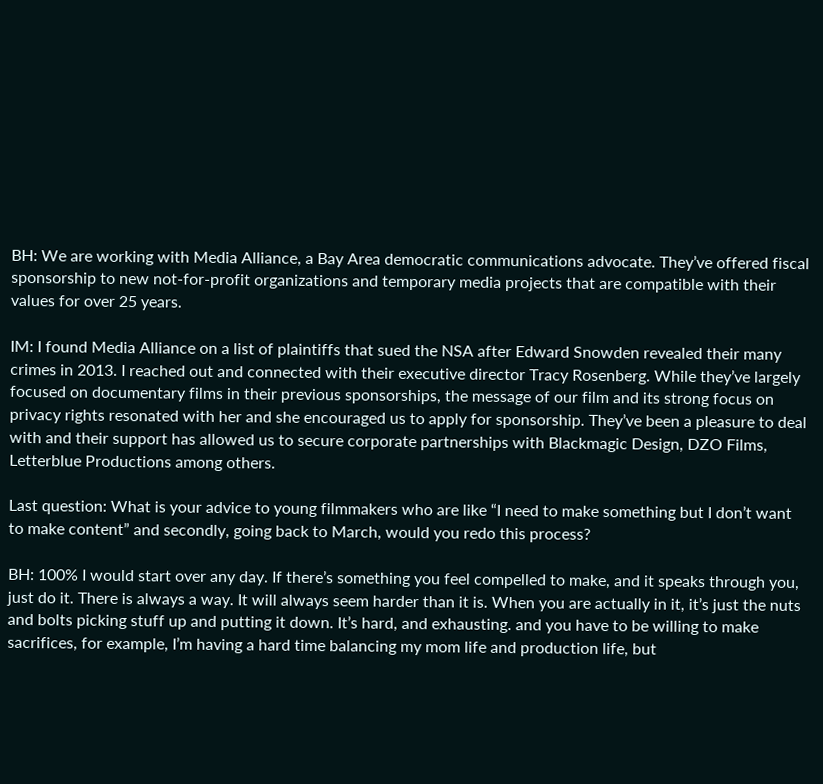BH: We are working with Media Alliance, a Bay Area democratic communications advocate. They’ve offered fiscal sponsorship to new not-for-profit organizations and temporary media projects that are compatible with their values for over 25 years.

IM: I found Media Alliance on a list of plaintiffs that sued the NSA after Edward Snowden revealed their many crimes in 2013. I reached out and connected with their executive director Tracy Rosenberg. While they’ve largely focused on documentary films in their previous sponsorships, the message of our film and its strong focus on privacy rights resonated with her and she encouraged us to apply for sponsorship. They’ve been a pleasure to deal with and their support has allowed us to secure corporate partnerships with Blackmagic Design, DZO Films, Letterblue Productions among others.

Last question: What is your advice to young filmmakers who are like “I need to make something but I don’t want to make content” and secondly, going back to March, would you redo this process?

BH: 100% I would start over any day. If there’s something you feel compelled to make, and it speaks through you, just do it. There is always a way. It will always seem harder than it is. When you are actually in it, it’s just the nuts and bolts picking stuff up and putting it down. It’s hard, and exhausting. and you have to be willing to make sacrifices, for example, I’m having a hard time balancing my mom life and production life, but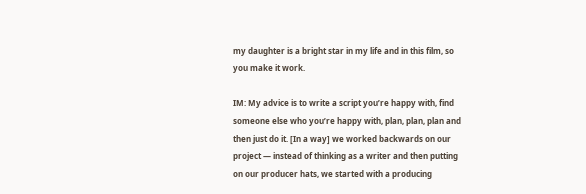my daughter is a bright star in my life and in this film, so you make it work.

IM: My advice is to write a script you’re happy with, find someone else who you’re happy with, plan, plan, plan and then just do it. [In a way] we worked backwards on our project — instead of thinking as a writer and then putting on our producer hats, we started with a producing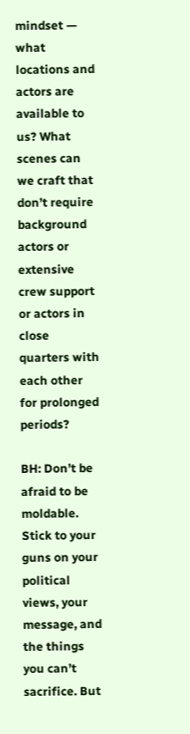mindset — what locations and actors are available to us? What scenes can we craft that don’t require background actors or extensive crew support or actors in close quarters with each other for prolonged periods?

BH: Don’t be afraid to be moldable. Stick to your guns on your political views, your message, and the things you can’t sacrifice. But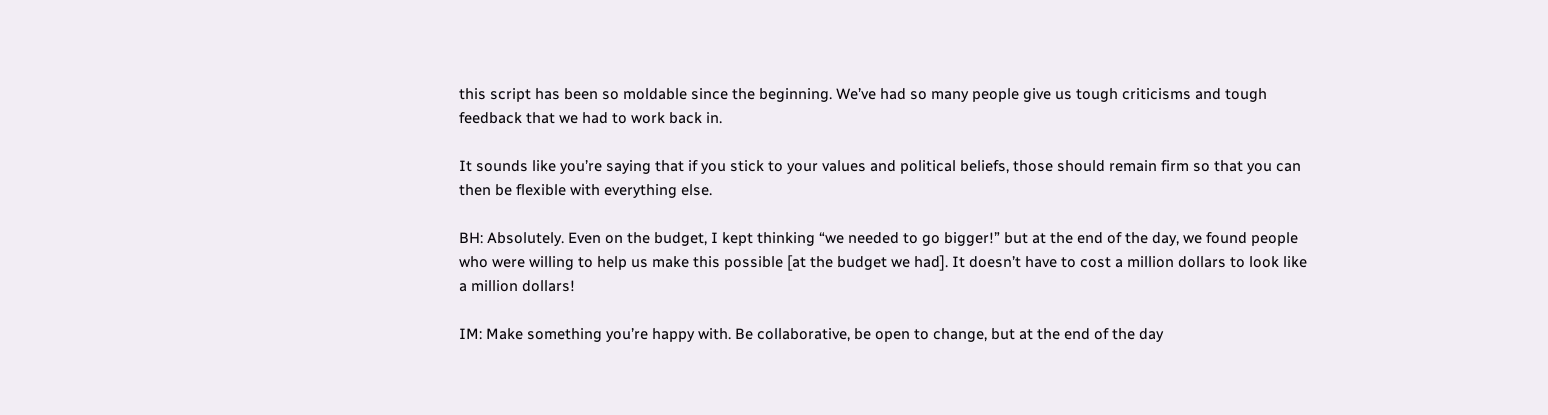this script has been so moldable since the beginning. We’ve had so many people give us tough criticisms and tough feedback that we had to work back in.

It sounds like you’re saying that if you stick to your values and political beliefs, those should remain firm so that you can then be flexible with everything else.

BH: Absolutely. Even on the budget, I kept thinking “we needed to go bigger!” but at the end of the day, we found people who were willing to help us make this possible [at the budget we had]. It doesn’t have to cost a million dollars to look like a million dollars!

IM: Make something you’re happy with. Be collaborative, be open to change, but at the end of the day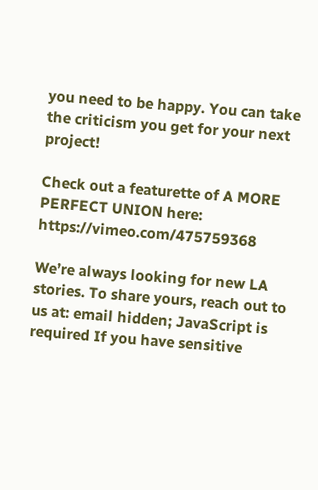you need to be happy. You can take the criticism you get for your next project!

Check out a featurette of A MORE PERFECT UNION here: https://vimeo.com/475759368

We’re always looking for new LA stories. To share yours, reach out to us at: email hidden; JavaScript is required If you have sensitive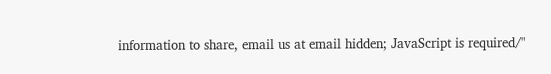information to share, email us at email hidden; JavaScript is required/"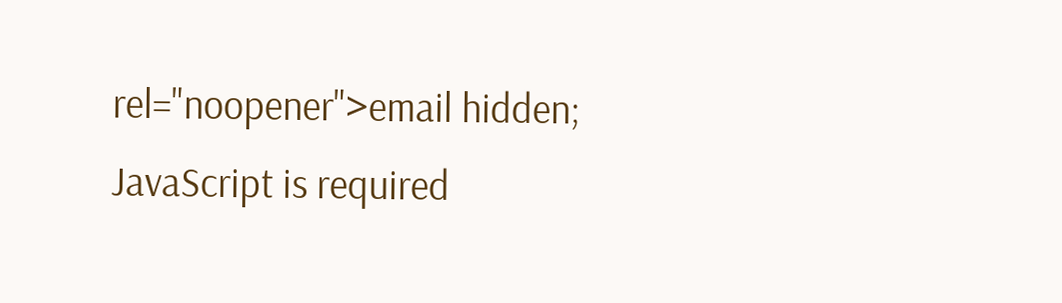rel="noopener">email hidden; JavaScript is required